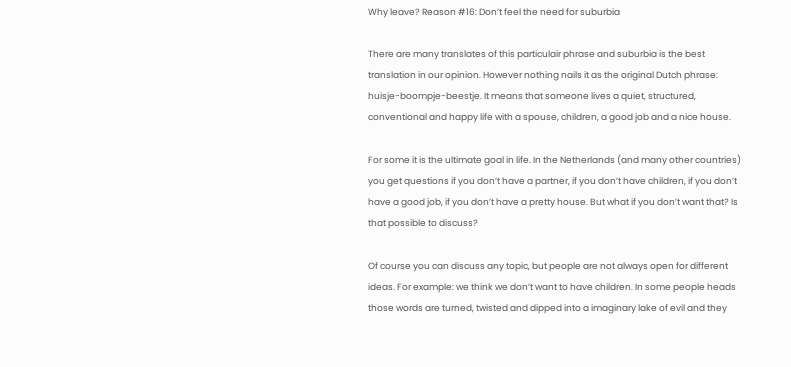Why leave? Reason #16: Don’t feel the need for suburbia

There are many translates of this particulair phrase and suburbia is the best translation in our opinion. However nothing nails it as the original Dutch phrase: huisje-boompje-beestje. It means that someone lives a quiet, structured, conventional and happy life with a spouse, children, a good job and a nice house.

For some it is the ultimate goal in life. In the Netherlands (and many other countries) you get questions if you don’t have a partner, if you don’t have children, if you don’t have a good job, if you don’t have a pretty house. But what if you don’t want that? Is that possible to discuss?

Of course you can discuss any topic, but people are not always open for different ideas. For example: we think we don’t want to have children. In some people heads those words are turned, twisted and dipped into a imaginary lake of evil and they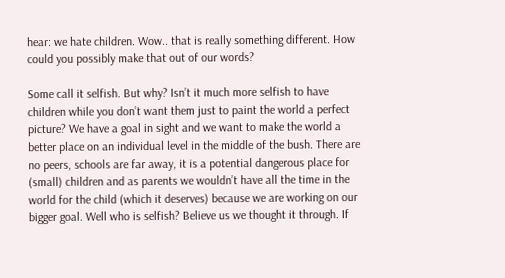hear: we hate children. Wow.. that is really something different. How could you possibly make that out of our words?

Some call it selfish. But why? Isn’t it much more selfish to have children while you don’t want them just to paint the world a perfect picture? We have a goal in sight and we want to make the world a better place on an individual level in the middle of the bush. There are no peers, schools are far away, it is a potential dangerous place for (small) children and as parents we wouldn’t have all the time in the world for the child (which it deserves) because we are working on our bigger goal. Well who is selfish? Believe us we thought it through. If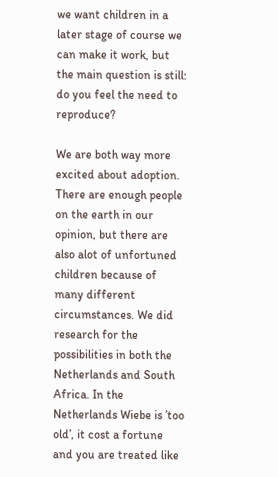we want children in a later stage of course we can make it work, but the main question is still: do you feel the need to reproduce?

We are both way more excited about adoption. There are enough people on the earth in our opinion, but there are also alot of unfortuned children because of many different circumstances. We did research for the possibilities in both the Netherlands and South Africa. In the Netherlands Wiebe is ’too old’, it cost a fortune and you are treated like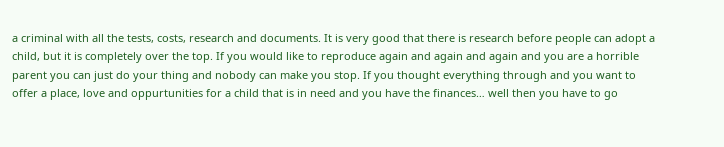a criminal with all the tests, costs, research and documents. It is very good that there is research before people can adopt a child, but it is completely over the top. If you would like to reproduce again and again and again and you are a horrible parent you can just do your thing and nobody can make you stop. If you thought everything through and you want to offer a place, love and oppurtunities for a child that is in need and you have the finances… well then you have to go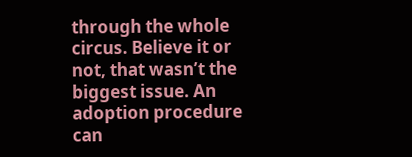through the whole circus. Believe it or not, that wasn’t the biggest issue. An adoption procedure can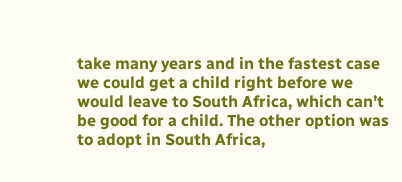take many years and in the fastest case we could get a child right before we would leave to South Africa, which can’t be good for a child. The other option was to adopt in South Africa,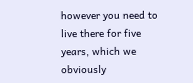however you need to live there for five years, which we obviously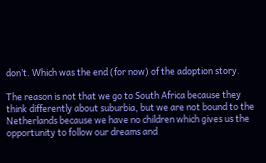don’t. Which was the end (for now) of the adoption story.

The reason is not that we go to South Africa because they think differently about suburbia, but we are not bound to the Netherlands because we have no children which gives us the opportunity to follow our dreams and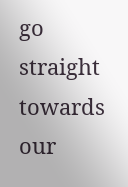go straight towards our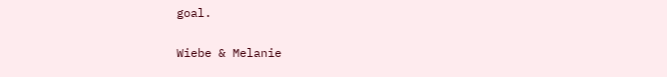goal.

Wiebe & Melanie